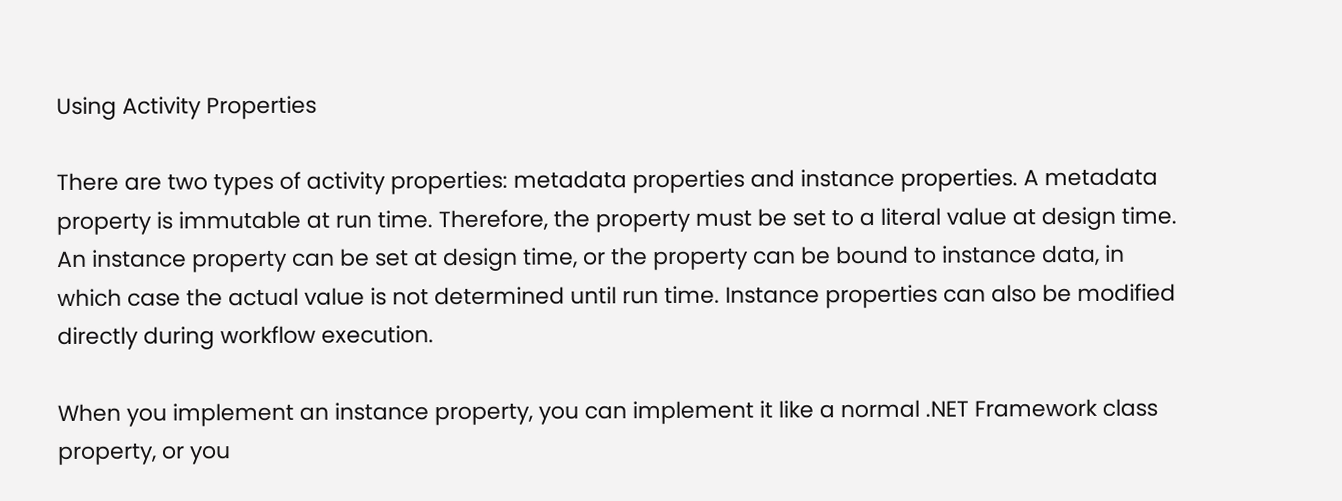Using Activity Properties

There are two types of activity properties: metadata properties and instance properties. A metadata property is immutable at run time. Therefore, the property must be set to a literal value at design time. An instance property can be set at design time, or the property can be bound to instance data, in which case the actual value is not determined until run time. Instance properties can also be modified directly during workflow execution.

When you implement an instance property, you can implement it like a normal .NET Framework class property, or you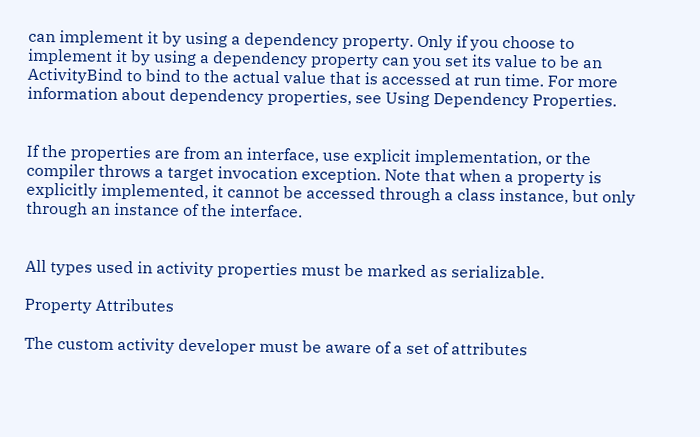can implement it by using a dependency property. Only if you choose to implement it by using a dependency property can you set its value to be an ActivityBind to bind to the actual value that is accessed at run time. For more information about dependency properties, see Using Dependency Properties.


If the properties are from an interface, use explicit implementation, or the compiler throws a target invocation exception. Note that when a property is explicitly implemented, it cannot be accessed through a class instance, but only through an instance of the interface.


All types used in activity properties must be marked as serializable.

Property Attributes

The custom activity developer must be aware of a set of attributes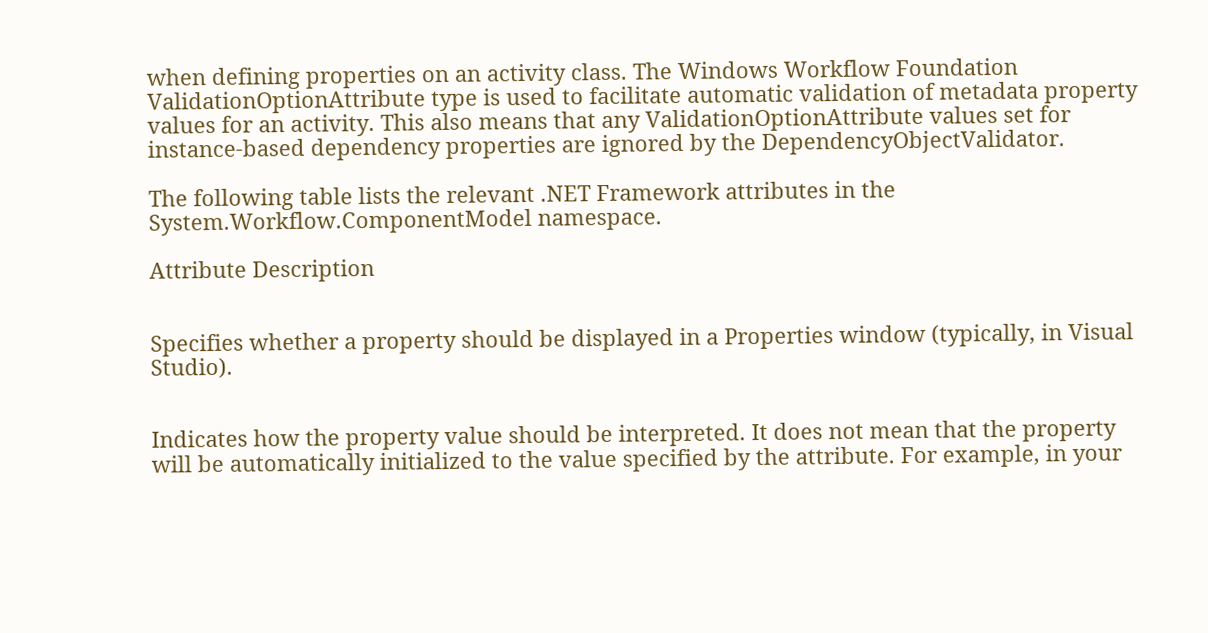when defining properties on an activity class. The Windows Workflow Foundation ValidationOptionAttribute type is used to facilitate automatic validation of metadata property values for an activity. This also means that any ValidationOptionAttribute values set for instance-based dependency properties are ignored by the DependencyObjectValidator.

The following table lists the relevant .NET Framework attributes in the System.Workflow.ComponentModel namespace.

Attribute Description


Specifies whether a property should be displayed in a Properties window (typically, in Visual Studio).


Indicates how the property value should be interpreted. It does not mean that the property will be automatically initialized to the value specified by the attribute. For example, in your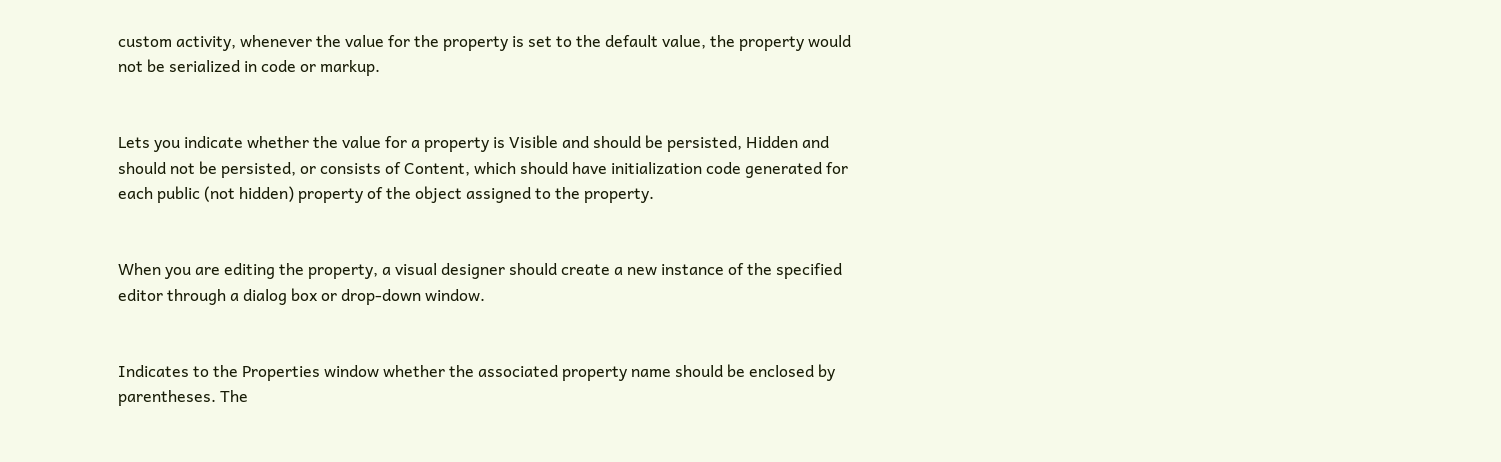custom activity, whenever the value for the property is set to the default value, the property would not be serialized in code or markup.


Lets you indicate whether the value for a property is Visible and should be persisted, Hidden and should not be persisted, or consists of Content, which should have initialization code generated for each public (not hidden) property of the object assigned to the property.


When you are editing the property, a visual designer should create a new instance of the specified editor through a dialog box or drop-down window.


Indicates to the Properties window whether the associated property name should be enclosed by parentheses. The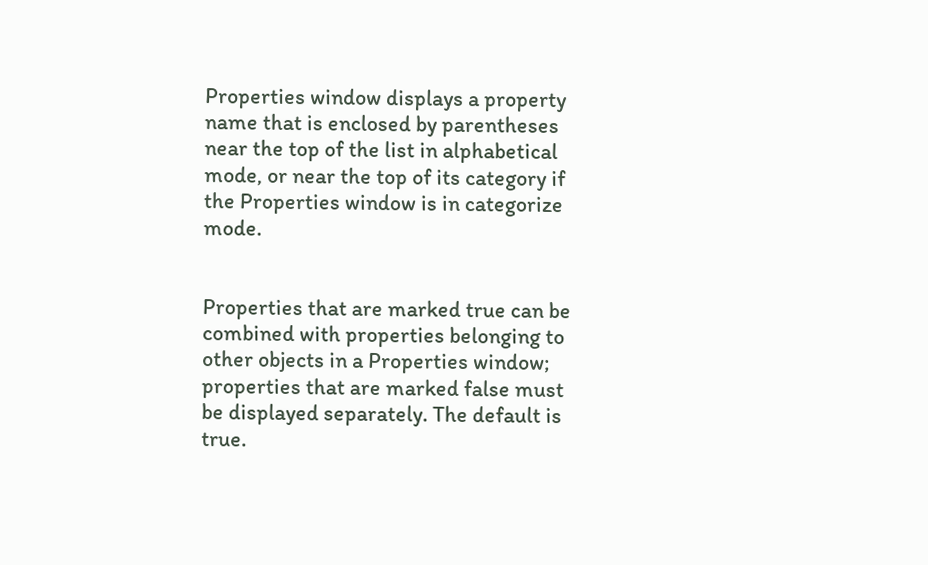Properties window displays a property name that is enclosed by parentheses near the top of the list in alphabetical mode, or near the top of its category if the Properties window is in categorize mode.


Properties that are marked true can be combined with properties belonging to other objects in a Properties window; properties that are marked false must be displayed separately. The default is true.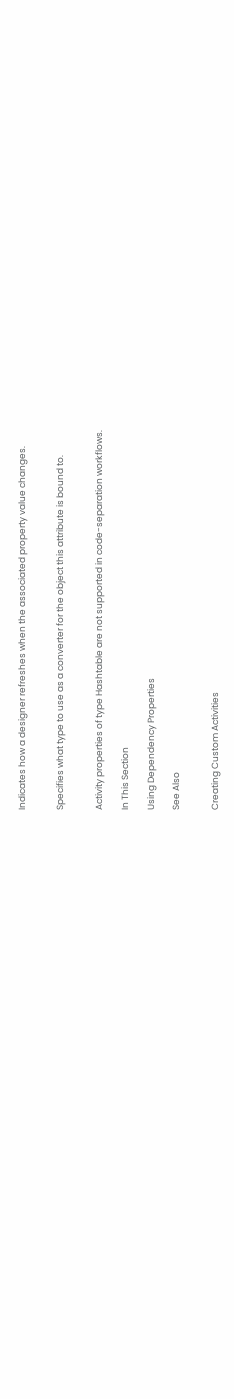Indicates how a designer refreshes when the associated property value changes.


Specifies what type to use as a converter for the object this attribute is bound to.


Activity properties of type Hashtable are not supported in code-separation workflows.

In This Section

Using Dependency Properties

See Also


Creating Custom Activities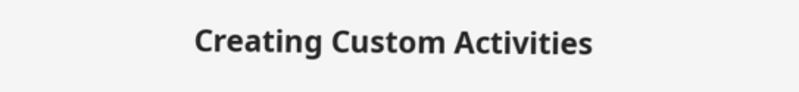Creating Custom Activities